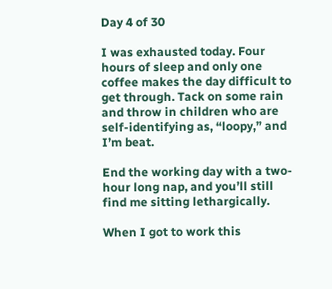Day 4 of 30

I was exhausted today. Four hours of sleep and only one coffee makes the day difficult to get through. Tack on some rain and throw in children who are self-identifying as, “loopy,” and I’m beat.

End the working day with a two-hour long nap, and you’ll still find me sitting lethargically.

When I got to work this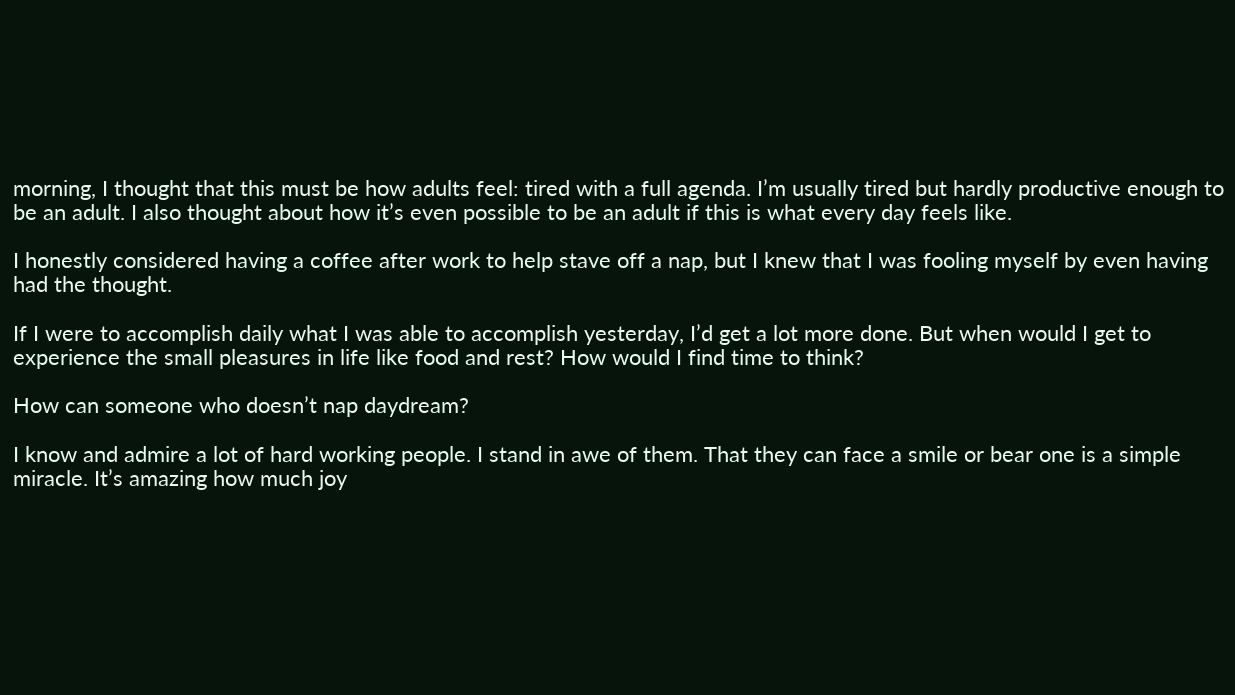morning, I thought that this must be how adults feel: tired with a full agenda. I’m usually tired but hardly productive enough to be an adult. I also thought about how it’s even possible to be an adult if this is what every day feels like.

I honestly considered having a coffee after work to help stave off a nap, but I knew that I was fooling myself by even having had the thought.

If I were to accomplish daily what I was able to accomplish yesterday, I’d get a lot more done. But when would I get to experience the small pleasures in life like food and rest? How would I find time to think?

How can someone who doesn’t nap daydream?

I know and admire a lot of hard working people. I stand in awe of them. That they can face a smile or bear one is a simple miracle. It’s amazing how much joy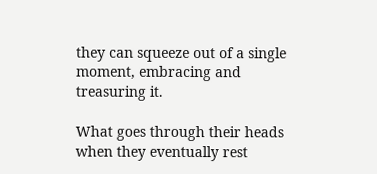they can squeeze out of a single moment, embracing and treasuring it.

What goes through their heads when they eventually rest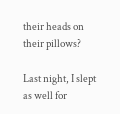their heads on their pillows?

Last night, I slept as well for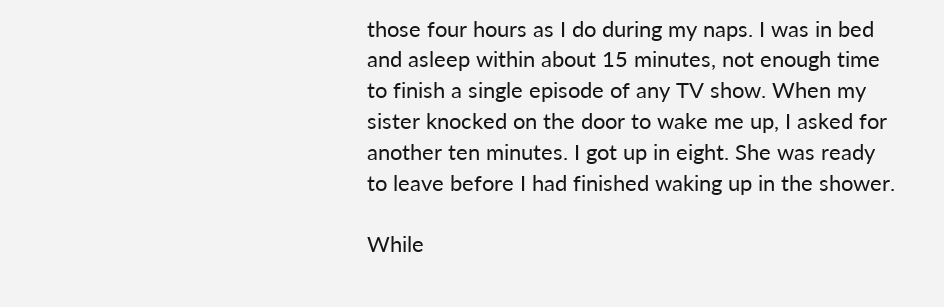those four hours as I do during my naps. I was in bed and asleep within about 15 minutes, not enough time to finish a single episode of any TV show. When my sister knocked on the door to wake me up, I asked for another ten minutes. I got up in eight. She was ready to leave before I had finished waking up in the shower.

While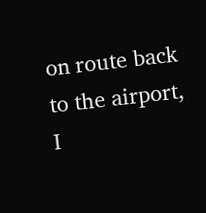on route back to the airport, I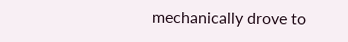mechanically drove to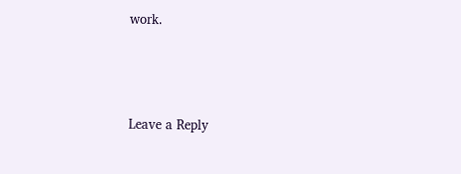work.





Leave a Reply